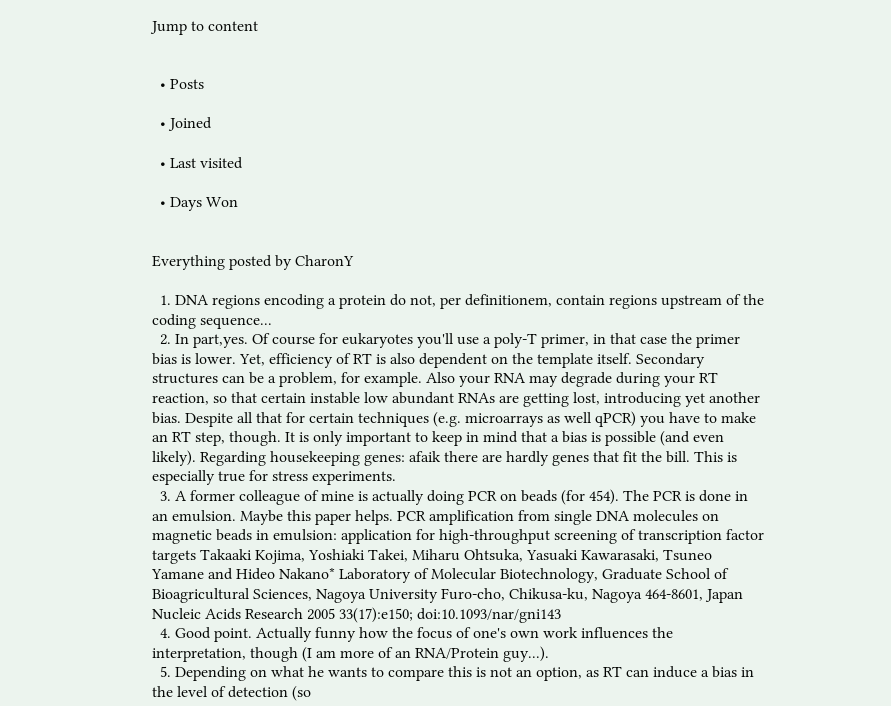Jump to content


  • Posts

  • Joined

  • Last visited

  • Days Won


Everything posted by CharonY

  1. DNA regions encoding a protein do not, per definitionem, contain regions upstream of the coding sequence...
  2. In part,yes. Of course for eukaryotes you'll use a poly-T primer, in that case the primer bias is lower. Yet, efficiency of RT is also dependent on the template itself. Secondary structures can be a problem, for example. Also your RNA may degrade during your RT reaction, so that certain instable low abundant RNAs are getting lost, introducing yet another bias. Despite all that for certain techniques (e.g. microarrays as well qPCR) you have to make an RT step, though. It is only important to keep in mind that a bias is possible (and even likely). Regarding housekeeping genes: afaik there are hardly genes that fit the bill. This is especially true for stress experiments.
  3. A former colleague of mine is actually doing PCR on beads (for 454). The PCR is done in an emulsion. Maybe this paper helps. PCR amplification from single DNA molecules on magnetic beads in emulsion: application for high-throughput screening of transcription factor targets Takaaki Kojima, Yoshiaki Takei, Miharu Ohtsuka, Yasuaki Kawarasaki, Tsuneo Yamane and Hideo Nakano* Laboratory of Molecular Biotechnology, Graduate School of Bioagricultural Sciences, Nagoya University Furo-cho, Chikusa-ku, Nagoya 464-8601, Japan Nucleic Acids Research 2005 33(17):e150; doi:10.1093/nar/gni143
  4. Good point. Actually funny how the focus of one's own work influences the interpretation, though (I am more of an RNA/Protein guy...).
  5. Depending on what he wants to compare this is not an option, as RT can induce a bias in the level of detection (so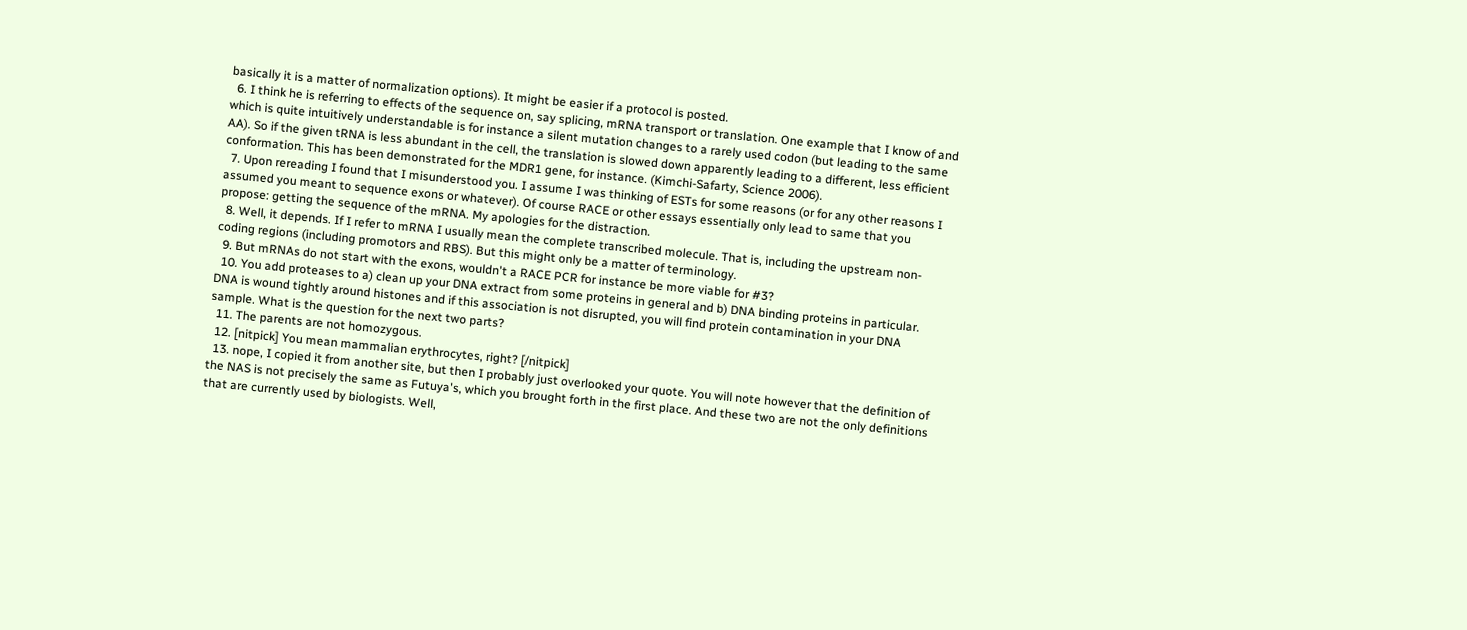basically it is a matter of normalization options). It might be easier if a protocol is posted.
  6. I think he is referring to effects of the sequence on, say splicing, mRNA transport or translation. One example that I know of and which is quite intuitively understandable is for instance a silent mutation changes to a rarely used codon (but leading to the same AA). So if the given tRNA is less abundant in the cell, the translation is slowed down apparently leading to a different, less efficient conformation. This has been demonstrated for the MDR1 gene, for instance. (Kimchi-Safarty, Science 2006).
  7. Upon rereading I found that I misunderstood you. I assume I was thinking of ESTs for some reasons (or for any other reasons I assumed you meant to sequence exons or whatever). Of course RACE or other essays essentially only lead to same that you propose: getting the sequence of the mRNA. My apologies for the distraction.
  8. Well, it depends. If I refer to mRNA I usually mean the complete transcribed molecule. That is, including the upstream non-coding regions (including promotors and RBS). But this might only be a matter of terminology.
  9. But mRNAs do not start with the exons, wouldn't a RACE PCR for instance be more viable for #3?
  10. You add proteases to a) clean up your DNA extract from some proteins in general and b) DNA binding proteins in particular. DNA is wound tightly around histones and if this association is not disrupted, you will find protein contamination in your DNA sample. What is the question for the next two parts?
  11. The parents are not homozygous.
  12. [nitpick] You mean mammalian erythrocytes, right? [/nitpick]
  13. nope, I copied it from another site, but then I probably just overlooked your quote. You will note however that the definition of the NAS is not precisely the same as Futuya's, which you brought forth in the first place. And these two are not the only definitions that are currently used by biologists. Well,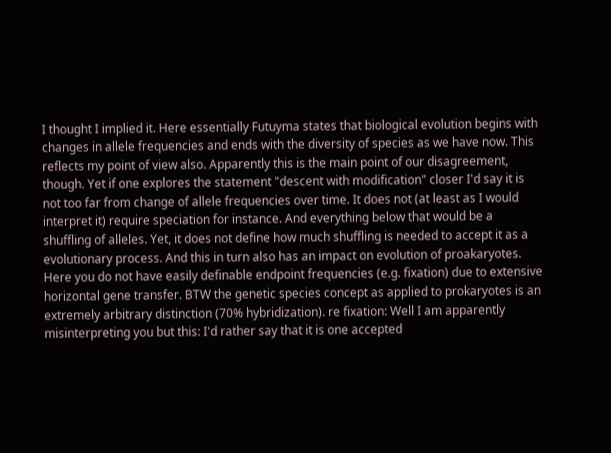I thought I implied it. Here essentially Futuyma states that biological evolution begins with changes in allele frequencies and ends with the diversity of species as we have now. This reflects my point of view also. Apparently this is the main point of our disagreement, though. Yet if one explores the statement "descent with modification" closer I'd say it is not too far from change of allele frequencies over time. It does not (at least as I would interpret it) require speciation for instance. And everything below that would be a shuffling of alleles. Yet, it does not define how much shuffling is needed to accept it as a evolutionary process. And this in turn also has an impact on evolution of proakaryotes. Here you do not have easily definable endpoint frequencies (e.g. fixation) due to extensive horizontal gene transfer. BTW the genetic species concept as applied to prokaryotes is an extremely arbitrary distinction (70% hybridization). re fixation: Well I am apparently misinterpreting you but this: I'd rather say that it is one accepted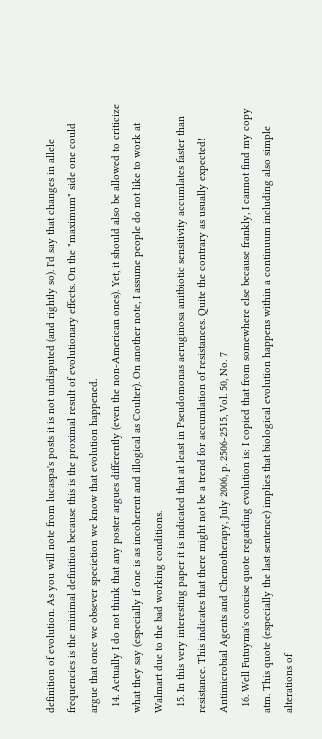definition of evolution. As you will note from lucaspa's posts it is not undisputed (and rightly so). I'd say that changes in allele frequencies is the minimal definition because this is the proximal result of evolutionary effects. On the "maximum" side one could argue that once we obsever specietion we know that evolution happened.
  14. Actually I do not think that any poster argues differently (even the non-American ones). Yet, it should also be allowed to criticize what they say (especially if one is as incoherent and illogical as Coulter). On another note, I assume people do not like to work at Walmart due to the bad working conditions.
  15. In this very interesting paper it is indicated that at least in Pseudomonas aeruginosa anitbiotic sensitivity accumlates faster than resistance. This indicates that there might not be a trend for accumlation of resistances. Quite the contrary as usually expected! Antimicrobial Agents and Chemotherapy, July 2006, p. 2506-2515, Vol. 50, No. 7
  16. Well Futuyma's concise quote regarding evolution is: I copied that from somewhere else because frankly, I cannot find my copy atm. This quote (especially the last sentence) implies that biological evolution happens within a continuum including also simple alterations of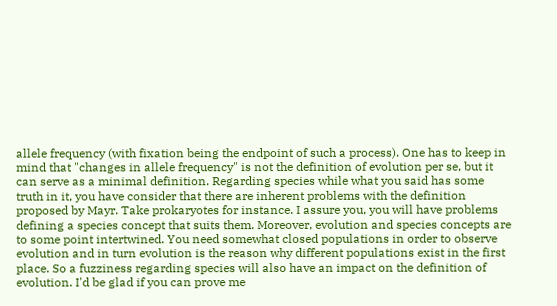allele frequency (with fixation being the endpoint of such a process). One has to keep in mind that "changes in allele frequency" is not the definition of evolution per se, but it can serve as a minimal definition. Regarding species while what you said has some truth in it, you have consider that there are inherent problems with the definition proposed by Mayr. Take prokaryotes for instance. I assure you, you will have problems defining a species concept that suits them. Moreover, evolution and species concepts are to some point intertwined. You need somewhat closed populations in order to observe evolution and in turn evolution is the reason why different populations exist in the first place. So a fuzziness regarding species will also have an impact on the definition of evolution. I'd be glad if you can prove me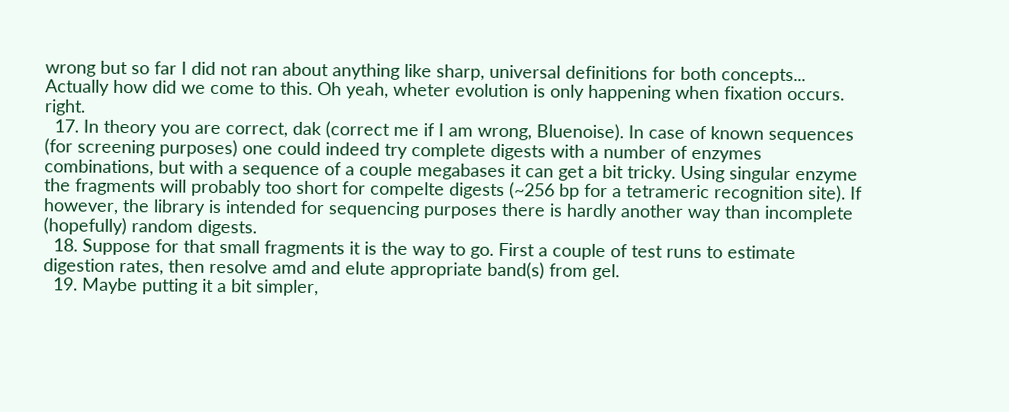wrong but so far I did not ran about anything like sharp, universal definitions for both concepts... Actually how did we come to this. Oh yeah, wheter evolution is only happening when fixation occurs. right.
  17. In theory you are correct, dak (correct me if I am wrong, Bluenoise). In case of known sequences (for screening purposes) one could indeed try complete digests with a number of enzymes combinations, but with a sequence of a couple megabases it can get a bit tricky. Using singular enzyme the fragments will probably too short for compelte digests (~256 bp for a tetrameric recognition site). If however, the library is intended for sequencing purposes there is hardly another way than incomplete (hopefully) random digests.
  18. Suppose for that small fragments it is the way to go. First a couple of test runs to estimate digestion rates, then resolve amd and elute appropriate band(s) from gel.
  19. Maybe putting it a bit simpler,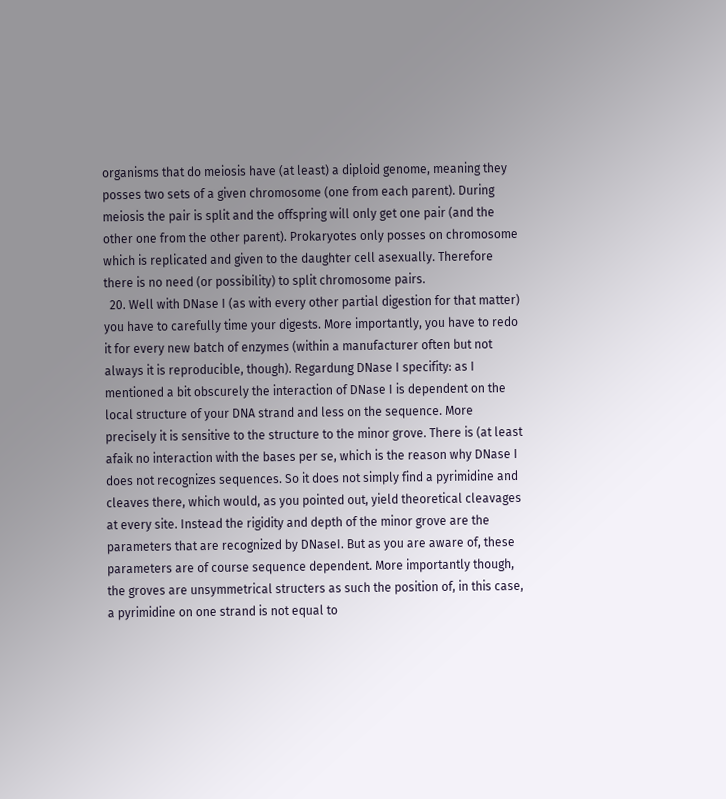organisms that do meiosis have (at least) a diploid genome, meaning they posses two sets of a given chromosome (one from each parent). During meiosis the pair is split and the offspring will only get one pair (and the other one from the other parent). Prokaryotes only posses on chromosome which is replicated and given to the daughter cell asexually. Therefore there is no need (or possibility) to split chromosome pairs.
  20. Well with DNase I (as with every other partial digestion for that matter) you have to carefully time your digests. More importantly, you have to redo it for every new batch of enzymes (within a manufacturer often but not always it is reproducible, though). Regardung DNase I specifity: as I mentioned a bit obscurely the interaction of DNase I is dependent on the local structure of your DNA strand and less on the sequence. More precisely it is sensitive to the structure to the minor grove. There is (at least afaik no interaction with the bases per se, which is the reason why DNase I does not recognizes sequences. So it does not simply find a pyrimidine and cleaves there, which would, as you pointed out, yield theoretical cleavages at every site. Instead the rigidity and depth of the minor grove are the parameters that are recognized by DNaseI. But as you are aware of, these parameters are of course sequence dependent. More importantly though, the groves are unsymmetrical structers as such the position of, in this case, a pyrimidine on one strand is not equal to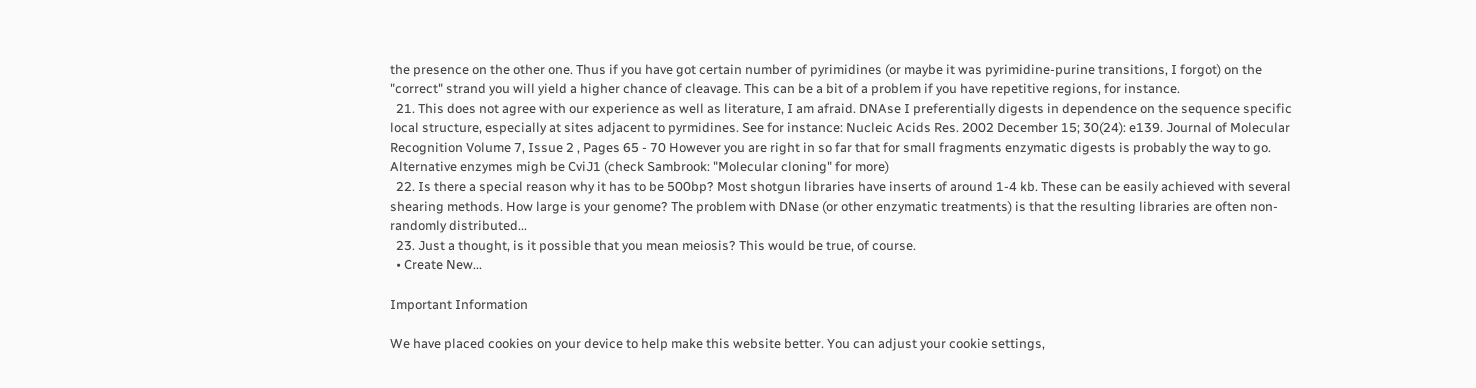the presence on the other one. Thus if you have got certain number of pyrimidines (or maybe it was pyrimidine-purine transitions, I forgot) on the "correct" strand you will yield a higher chance of cleavage. This can be a bit of a problem if you have repetitive regions, for instance.
  21. This does not agree with our experience as well as literature, I am afraid. DNAse I preferentially digests in dependence on the sequence specific local structure, especially at sites adjacent to pyrmidines. See for instance: Nucleic Acids Res. 2002 December 15; 30(24): e139. Journal of Molecular Recognition Volume 7, Issue 2 , Pages 65 - 70 However you are right in so far that for small fragments enzymatic digests is probably the way to go. Alternative enzymes migh be CviJ1 (check Sambrook: "Molecular cloning" for more)
  22. Is there a special reason why it has to be 500bp? Most shotgun libraries have inserts of around 1-4 kb. These can be easily achieved with several shearing methods. How large is your genome? The problem with DNase (or other enzymatic treatments) is that the resulting libraries are often non-randomly distributed...
  23. Just a thought, is it possible that you mean meiosis? This would be true, of course.
  • Create New...

Important Information

We have placed cookies on your device to help make this website better. You can adjust your cookie settings,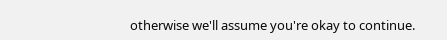otherwise we'll assume you're okay to continue.